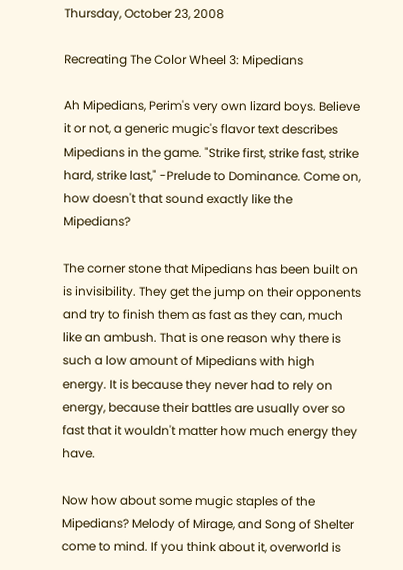Thursday, October 23, 2008

Recreating The Color Wheel 3: Mipedians

Ah Mipedians, Perim's very own lizard boys. Believe it or not, a generic mugic's flavor text describes Mipedians in the game. "Strike first, strike fast, strike hard, strike last," -Prelude to Dominance. Come on, how doesn't that sound exactly like the Mipedians?

The corner stone that Mipedians has been built on is invisibility. They get the jump on their opponents and try to finish them as fast as they can, much like an ambush. That is one reason why there is such a low amount of Mipedians with high energy. It is because they never had to rely on energy, because their battles are usually over so fast that it wouldn't matter how much energy they have.

Now how about some mugic staples of the Mipedians? Melody of Mirage, and Song of Shelter come to mind. If you think about it, overworld is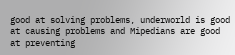good at solving problems, underworld is good at causing problems and Mipedians are good at preventing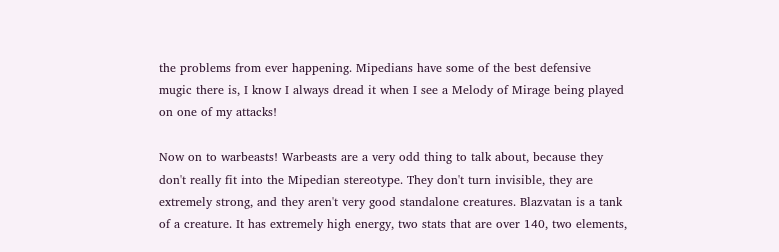the problems from ever happening. Mipedians have some of the best defensive mugic there is, I know I always dread it when I see a Melody of Mirage being played on one of my attacks!

Now on to warbeasts! Warbeasts are a very odd thing to talk about, because they don't really fit into the Mipedian stereotype. They don't turn invisible, they are extremely strong, and they aren't very good standalone creatures. Blazvatan is a tank of a creature. It has extremely high energy, two stats that are over 140, two elements,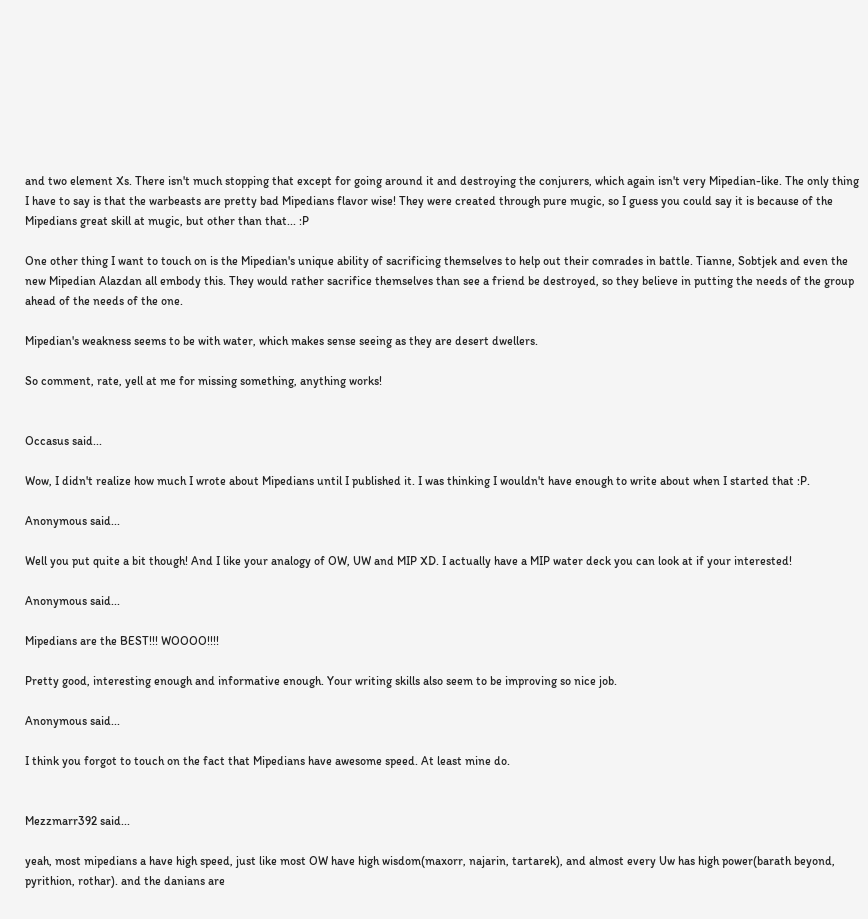and two element Xs. There isn't much stopping that except for going around it and destroying the conjurers, which again isn't very Mipedian-like. The only thing I have to say is that the warbeasts are pretty bad Mipedians flavor wise! They were created through pure mugic, so I guess you could say it is because of the Mipedians great skill at mugic, but other than that... :P

One other thing I want to touch on is the Mipedian's unique ability of sacrificing themselves to help out their comrades in battle. Tianne, Sobtjek and even the new Mipedian Alazdan all embody this. They would rather sacrifice themselves than see a friend be destroyed, so they believe in putting the needs of the group ahead of the needs of the one.

Mipedian's weakness seems to be with water, which makes sense seeing as they are desert dwellers.

So comment, rate, yell at me for missing something, anything works!


Occasus said...

Wow, I didn't realize how much I wrote about Mipedians until I published it. I was thinking I wouldn't have enough to write about when I started that :P.

Anonymous said...

Well you put quite a bit though! And I like your analogy of OW, UW and MIP XD. I actually have a MIP water deck you can look at if your interested!

Anonymous said...

Mipedians are the BEST!!! WOOOO!!!!

Pretty good, interesting enough and informative enough. Your writing skills also seem to be improving so nice job.

Anonymous said...

I think you forgot to touch on the fact that Mipedians have awesome speed. At least mine do.


Mezzmarr392 said...

yeah, most mipedians a have high speed, just like most OW have high wisdom(maxorr, najarin, tartarek), and almost every Uw has high power(barath beyond, pyrithion, rothar). and the danians are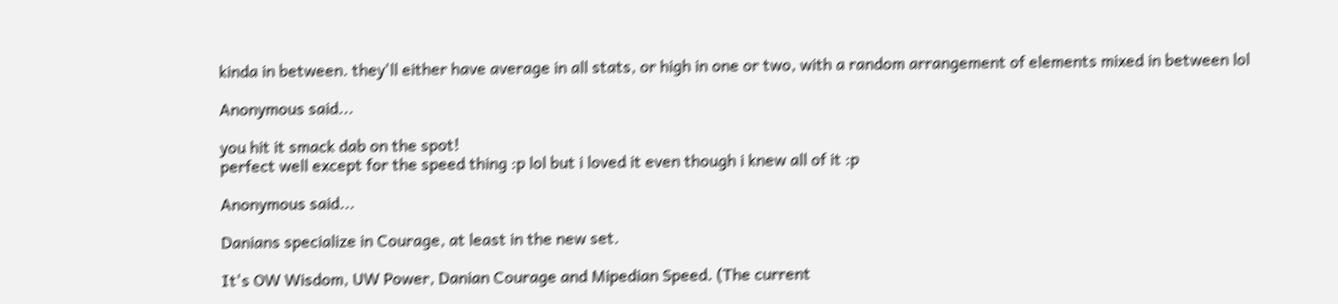kinda in between. they'll either have average in all stats, or high in one or two, with a random arrangement of elements mixed in between lol

Anonymous said...

you hit it smack dab on the spot!
perfect well except for the speed thing :p lol but i loved it even though i knew all of it :p

Anonymous said...

Danians specialize in Courage, at least in the new set.

It's OW Wisdom, UW Power, Danian Courage and Mipedian Speed. (The current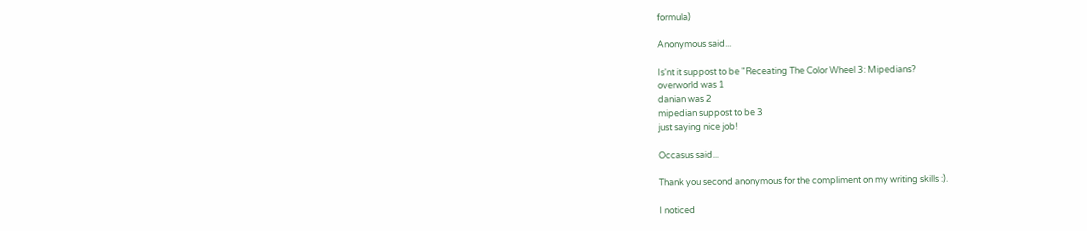formula)

Anonymous said...

Is'nt it suppost to be "Receating The Color Wheel 3: Mipedians?
overworld was 1
danian was 2
mipedian suppost to be 3
just saying nice job!

Occasus said...

Thank you second anonymous for the compliment on my writing skills :).

I noticed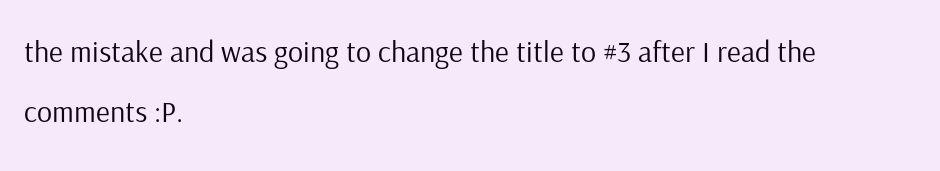the mistake and was going to change the title to #3 after I read the comments :P.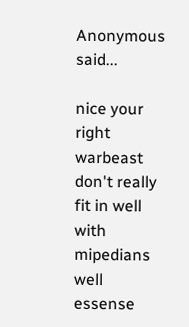Anonymous said...

nice your right warbeast don't really fit in well with mipedians well essense